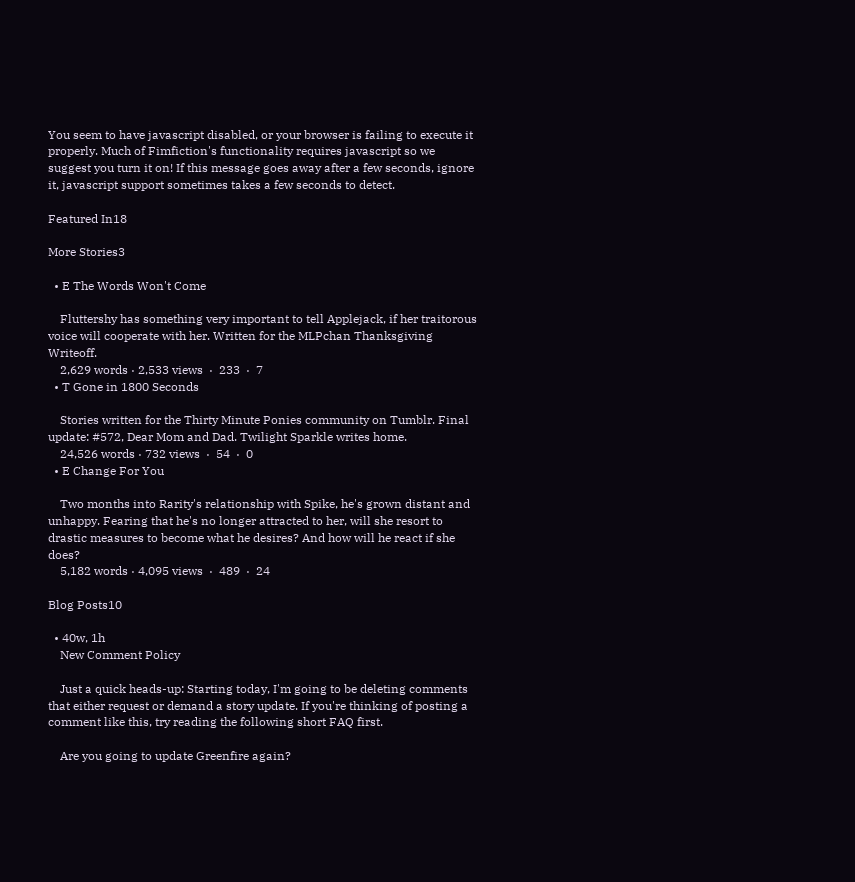You seem to have javascript disabled, or your browser is failing to execute it properly. Much of Fimfiction's functionality requires javascript so we suggest you turn it on! If this message goes away after a few seconds, ignore it, javascript support sometimes takes a few seconds to detect.

Featured In18

More Stories3

  • E The Words Won't Come

    Fluttershy has something very important to tell Applejack, if her traitorous voice will cooperate with her. Written for the MLPchan Thanksgiving Writeoff.
    2,629 words · 2,533 views  ·  233  ·  7
  • T Gone in 1800 Seconds

    Stories written for the Thirty Minute Ponies community on Tumblr. Final update: #572, Dear Mom and Dad. Twilight Sparkle writes home.
    24,526 words · 732 views  ·  54  ·  0
  • E Change For You

    Two months into Rarity's relationship with Spike, he's grown distant and unhappy. Fearing that he's no longer attracted to her, will she resort to drastic measures to become what he desires? And how will he react if she does?
    5,182 words · 4,095 views  ·  489  ·  24

Blog Posts10

  • 40w, 1h
    New Comment Policy

    Just a quick heads-up: Starting today, I'm going to be deleting comments that either request or demand a story update. If you're thinking of posting a comment like this, try reading the following short FAQ first.

    Are you going to update Greenfire again?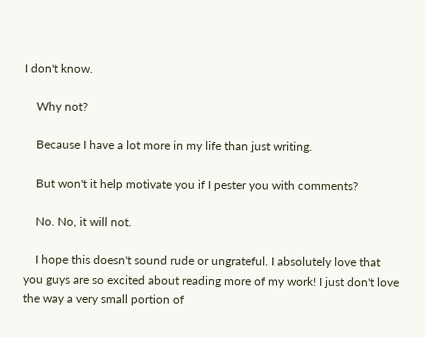I don't know.

    Why not?

    Because I have a lot more in my life than just writing.

    But won't it help motivate you if I pester you with comments?

    No. No, it will not.

    I hope this doesn't sound rude or ungrateful. I absolutely love that you guys are so excited about reading more of my work! I just don't love the way a very small portion of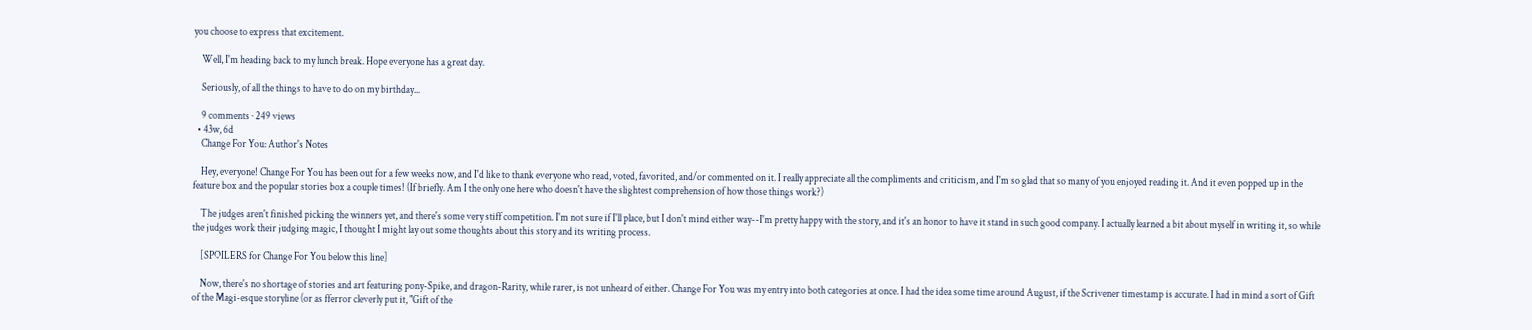you choose to express that excitement.

    Well, I'm heading back to my lunch break. Hope everyone has a great day.

    Seriously, of all the things to have to do on my birthday...

    9 comments · 249 views
  • 43w, 6d
    Change For You: Author's Notes

    Hey, everyone! Change For You has been out for a few weeks now, and I'd like to thank everyone who read, voted, favorited, and/or commented on it. I really appreciate all the compliments and criticism, and I'm so glad that so many of you enjoyed reading it. And it even popped up in the feature box and the popular stories box a couple times! (If briefly. Am I the only one here who doesn't have the slightest comprehension of how those things work?)

    The judges aren't finished picking the winners yet, and there's some very stiff competition. I'm not sure if I'll place, but I don't mind either way--I'm pretty happy with the story, and it's an honor to have it stand in such good company. I actually learned a bit about myself in writing it, so while the judges work their judging magic, I thought I might lay out some thoughts about this story and its writing process.

    [SPOILERS for Change For You below this line]

    Now, there's no shortage of stories and art featuring pony-Spike, and dragon-Rarity, while rarer, is not unheard of either. Change For You was my entry into both categories at once. I had the idea some time around August, if the Scrivener timestamp is accurate. I had in mind a sort of Gift of the Magi-esque storyline (or as fferror cleverly put it, "Gift of the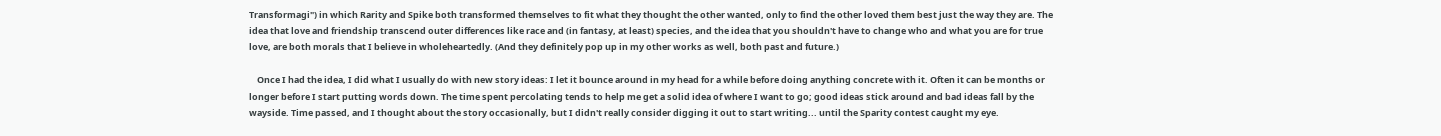Transformagi") in which Rarity and Spike both transformed themselves to fit what they thought the other wanted, only to find the other loved them best just the way they are. The idea that love and friendship transcend outer differences like race and (in fantasy, at least) species, and the idea that you shouldn't have to change who and what you are for true love, are both morals that I believe in wholeheartedly. (And they definitely pop up in my other works as well, both past and future.)

    Once I had the idea, I did what I usually do with new story ideas: I let it bounce around in my head for a while before doing anything concrete with it. Often it can be months or longer before I start putting words down. The time spent percolating tends to help me get a solid idea of where I want to go; good ideas stick around and bad ideas fall by the wayside. Time passed, and I thought about the story occasionally, but I didn't really consider digging it out to start writing... until the Sparity contest caught my eye.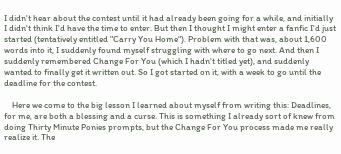I didn't hear about the contest until it had already been going for a while, and initially I didn't think I'd have the time to enter. But then I thought I might enter a fanfic I'd just started (tentatively entitled "Carry You Home"). Problem with that was, about 1,600 words into it, I suddenly found myself struggling with where to go next. And then I suddenly remembered Change For You (which I hadn't titled yet), and suddenly wanted to finally get it written out. So I got started on it, with a week to go until the deadline for the contest.

    Here we come to the big lesson I learned about myself from writing this: Deadlines, for me, are both a blessing and a curse. This is something I already sort of knew from doing Thirty Minute Ponies prompts, but the Change For You process made me really realize it. The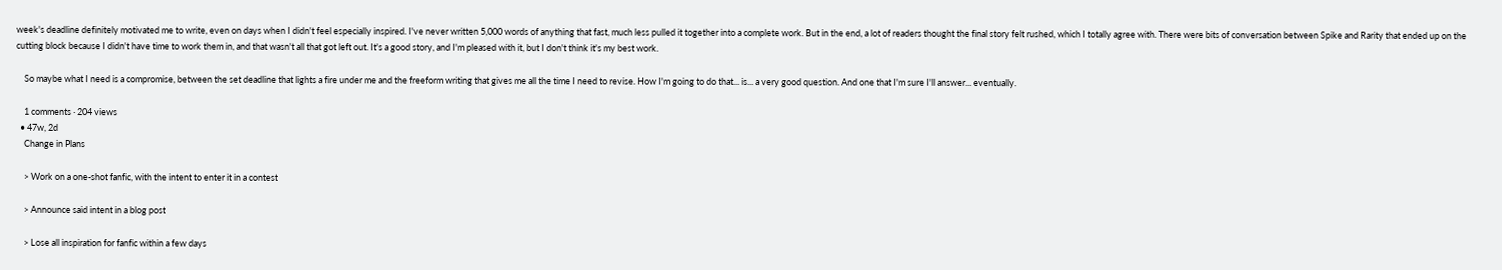week's deadline definitely motivated me to write, even on days when I didn't feel especially inspired. I've never written 5,000 words of anything that fast, much less pulled it together into a complete work. But in the end, a lot of readers thought the final story felt rushed, which I totally agree with. There were bits of conversation between Spike and Rarity that ended up on the cutting block because I didn't have time to work them in, and that wasn't all that got left out. It's a good story, and I'm pleased with it, but I don't think it's my best work.

    So maybe what I need is a compromise, between the set deadline that lights a fire under me and the freeform writing that gives me all the time I need to revise. How I'm going to do that... is... a very good question. And one that I'm sure I'll answer... eventually.

    1 comments · 204 views
  • 47w, 2d
    Change in Plans

    > Work on a one-shot fanfic, with the intent to enter it in a contest

    > Announce said intent in a blog post

    > Lose all inspiration for fanfic within a few days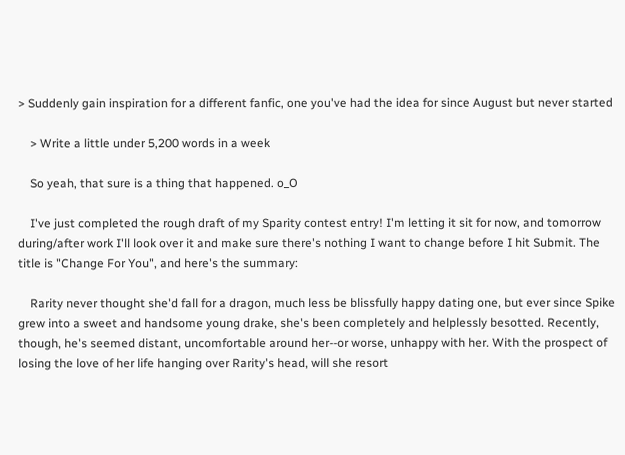> Suddenly gain inspiration for a different fanfic, one you've had the idea for since August but never started

    > Write a little under 5,200 words in a week

    So yeah, that sure is a thing that happened. o_O

    I've just completed the rough draft of my Sparity contest entry! I'm letting it sit for now, and tomorrow during/after work I'll look over it and make sure there's nothing I want to change before I hit Submit. The title is "Change For You", and here's the summary:

    Rarity never thought she'd fall for a dragon, much less be blissfully happy dating one, but ever since Spike grew into a sweet and handsome young drake, she's been completely and helplessly besotted. Recently, though, he's seemed distant, uncomfortable around her--or worse, unhappy with her. With the prospect of losing the love of her life hanging over Rarity's head, will she resort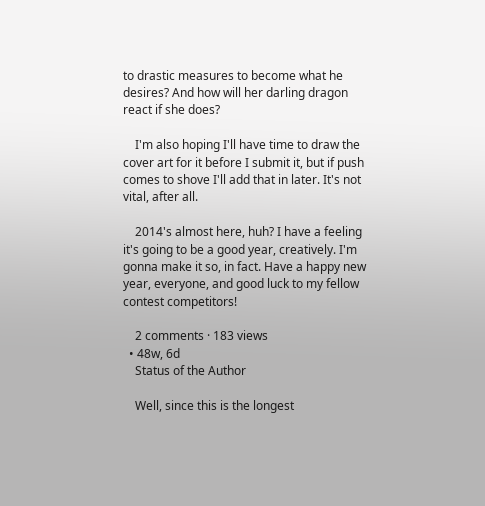to drastic measures to become what he desires? And how will her darling dragon react if she does?

    I'm also hoping I'll have time to draw the cover art for it before I submit it, but if push comes to shove I'll add that in later. It's not vital, after all.

    2014's almost here, huh? I have a feeling it's going to be a good year, creatively. I'm gonna make it so, in fact. Have a happy new year, everyone, and good luck to my fellow contest competitors!

    2 comments · 183 views
  • 48w, 6d
    Status of the Author

    Well, since this is the longest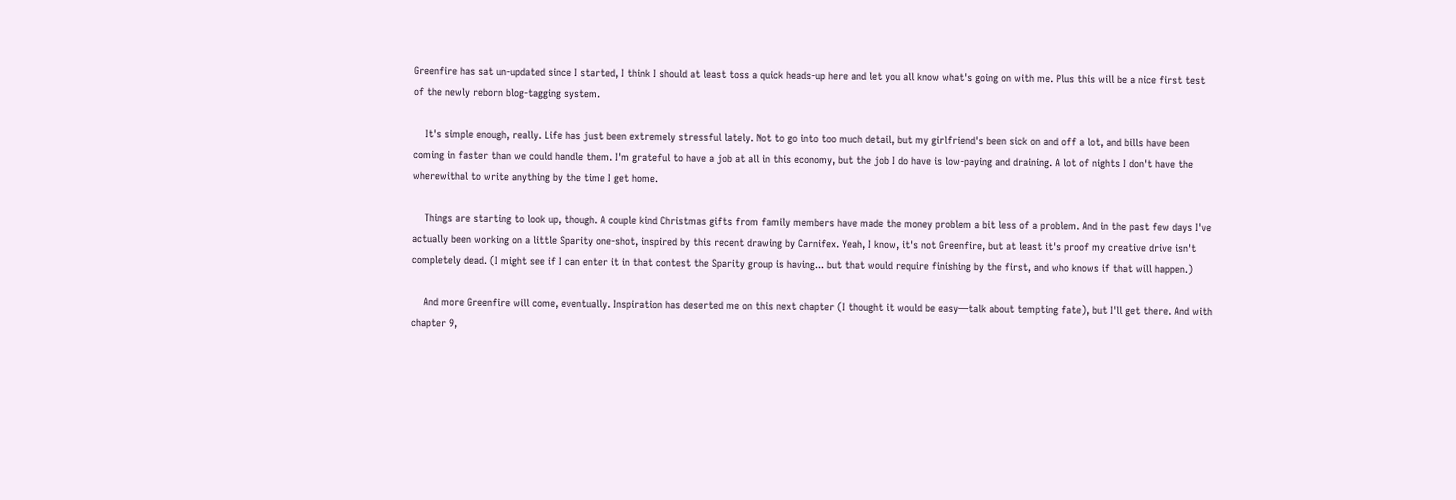Greenfire has sat un-updated since I started, I think I should at least toss a quick heads-up here and let you all know what's going on with me. Plus this will be a nice first test of the newly reborn blog-tagging system.

    It's simple enough, really. Life has just been extremely stressful lately. Not to go into too much detail, but my girlfriend's been sick on and off a lot, and bills have been coming in faster than we could handle them. I'm grateful to have a job at all in this economy, but the job I do have is low-paying and draining. A lot of nights I don't have the wherewithal to write anything by the time I get home.

    Things are starting to look up, though. A couple kind Christmas gifts from family members have made the money problem a bit less of a problem. And in the past few days I've actually been working on a little Sparity one-shot, inspired by this recent drawing by Carnifex. Yeah, I know, it's not Greenfire, but at least it's proof my creative drive isn't completely dead. (I might see if I can enter it in that contest the Sparity group is having... but that would require finishing by the first, and who knows if that will happen.)

    And more Greenfire will come, eventually. Inspiration has deserted me on this next chapter (I thought it would be easy—talk about tempting fate), but I'll get there. And with chapter 9,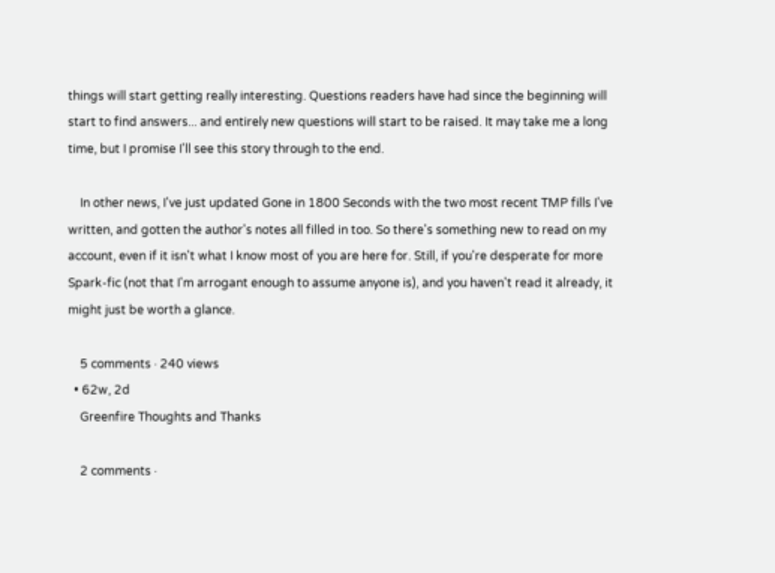things will start getting really interesting. Questions readers have had since the beginning will start to find answers... and entirely new questions will start to be raised. It may take me a long time, but I promise I'll see this story through to the end.

    In other news, I've just updated Gone in 1800 Seconds with the two most recent TMP fills I've written, and gotten the author's notes all filled in too. So there's something new to read on my account, even if it isn't what I know most of you are here for. Still, if you're desperate for more Spark-fic (not that I'm arrogant enough to assume anyone is), and you haven't read it already, it might just be worth a glance.

    5 comments · 240 views
  • 62w, 2d
    Greenfire Thoughts and Thanks

    2 comments ·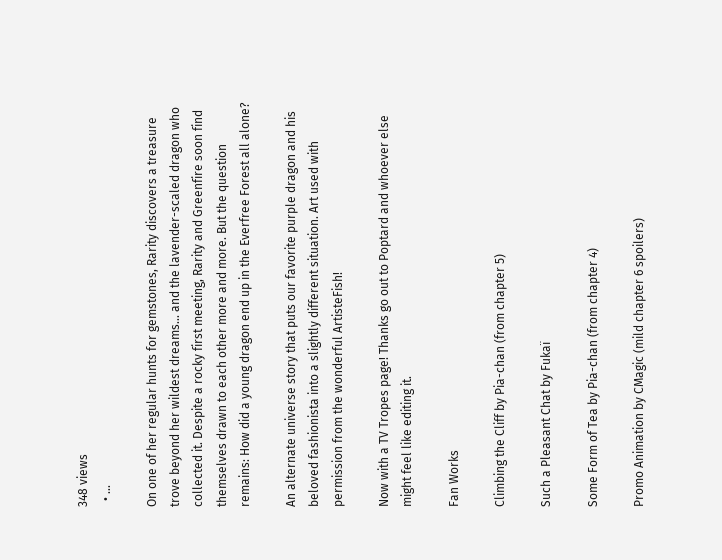348 views
  • ...

On one of her regular hunts for gemstones, Rarity discovers a treasure trove beyond her wildest dreams... and the lavender-scaled dragon who collected it. Despite a rocky first meeting, Rarity and Greenfire soon find themselves drawn to each other more and more. But the question remains: How did a young dragon end up in the Everfree Forest all alone?

An alternate universe story that puts our favorite purple dragon and his beloved fashionista into a slightly different situation. Art used with permission from the wonderful ArtisteFish!

Now with a TV Tropes page! Thanks go out to Poptard and whoever else might feel like editing it.

Fan Works

Climbing the Cliff by Pia-chan (from chapter 5)

Such a Pleasant Chat by Fukaï

Some Form of Tea by Pia-chan (from chapter 4)

Promo Animation by CMagic (mild chapter 6 spoilers)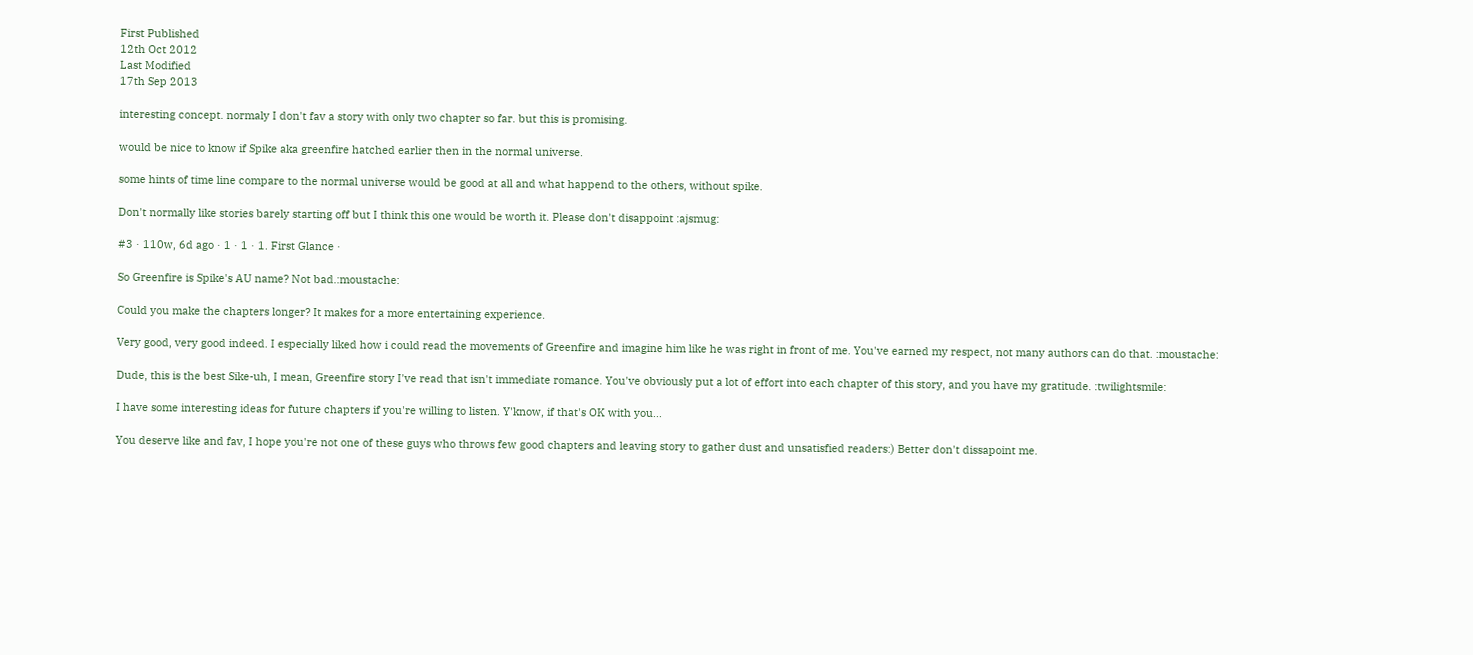First Published
12th Oct 2012
Last Modified
17th Sep 2013

interesting concept. normaly I don't fav a story with only two chapter so far. but this is promising.

would be nice to know if Spike aka greenfire hatched earlier then in the normal universe.

some hints of time line compare to the normal universe would be good at all and what happend to the others, without spike.

Don't normally like stories barely starting off but I think this one would be worth it. Please don't disappoint :ajsmug:

#3 · 110w, 6d ago · 1 · 1 · 1. First Glance ·

So Greenfire is Spike's AU name? Not bad.:moustache:

Could you make the chapters longer? It makes for a more entertaining experience.

Very good, very good indeed. I especially liked how i could read the movements of Greenfire and imagine him like he was right in front of me. You've earned my respect, not many authors can do that. :moustache:

Dude, this is the best Sike-uh, I mean, Greenfire story I've read that isn't immediate romance. You've obviously put a lot of effort into each chapter of this story, and you have my gratitude. :twilightsmile:

I have some interesting ideas for future chapters if you're willing to listen. Y'know, if that's OK with you...

You deserve like and fav, I hope you're not one of these guys who throws few good chapters and leaving story to gather dust and unsatisfied readers:) Better don't dissapoint me.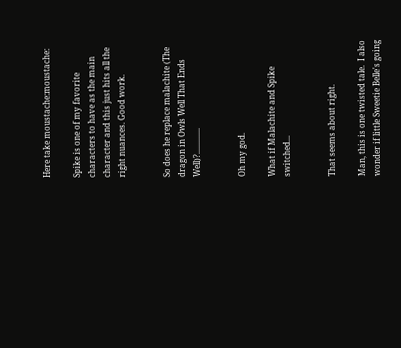Here take moustache:moustache:

Spike is one of my favorite characters to have as the main character and this just hits all the right nuances. Good work.


So does he replace malachite (The dragon in Owls Well That Ends Well)?.............


Oh my god.

What if Malachite and Spike switched...


That seems about right.

Man, this is one twisted tale.  I also wonder if little Sweetie Belle's going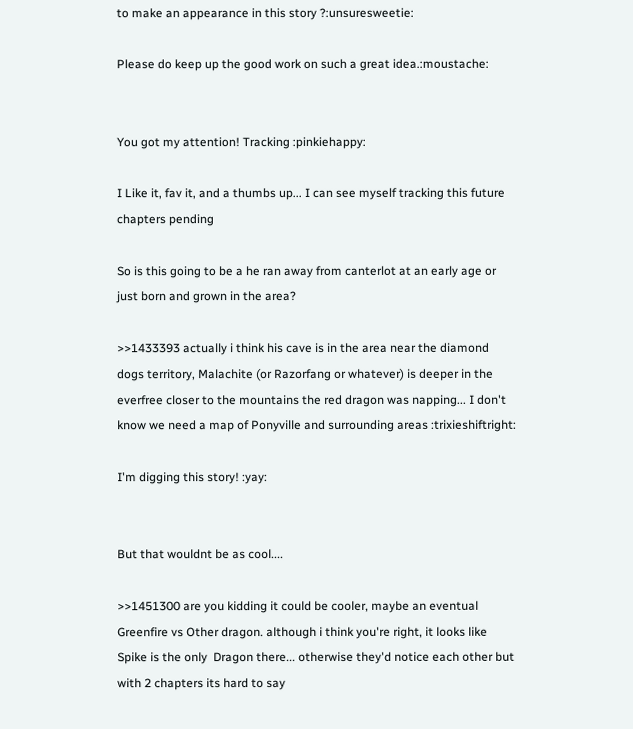to make an appearance in this story ?:unsuresweetie:

Please do keep up the good work on such a great idea.:moustache:


You got my attention! Tracking :pinkiehappy:

I Like it, fav it, and a thumbs up... I can see myself tracking this future chapters pending

So is this going to be a he ran away from canterlot at an early age or just born and grown in the area?

>>1433393 actually i think his cave is in the area near the diamond dogs territory, Malachite (or Razorfang or whatever) is deeper in the everfree closer to the mountains the red dragon was napping... I don't know we need a map of Ponyville and surrounding areas :trixieshiftright:

I'm digging this story! :yay:


But that wouldnt be as cool....

>>1451300 are you kidding it could be cooler, maybe an eventual Greenfire vs Other dragon. although i think you're right, it looks like Spike is the only  Dragon there... otherwise they'd notice each other but with 2 chapters its hard to say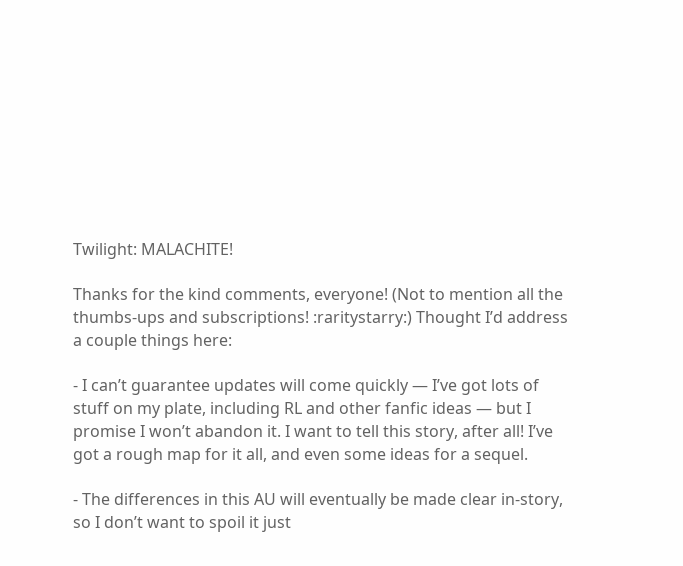Twilight: MALACHITE!

Thanks for the kind comments, everyone! (Not to mention all the thumbs-ups and subscriptions! :raritystarry:) Thought I’d address a couple things here:

- I can’t guarantee updates will come quickly — I’ve got lots of stuff on my plate, including RL and other fanfic ideas — but I promise I won’t abandon it. I want to tell this story, after all! I’ve got a rough map for it all, and even some ideas for a sequel.

- The differences in this AU will eventually be made clear in-story, so I don’t want to spoil it just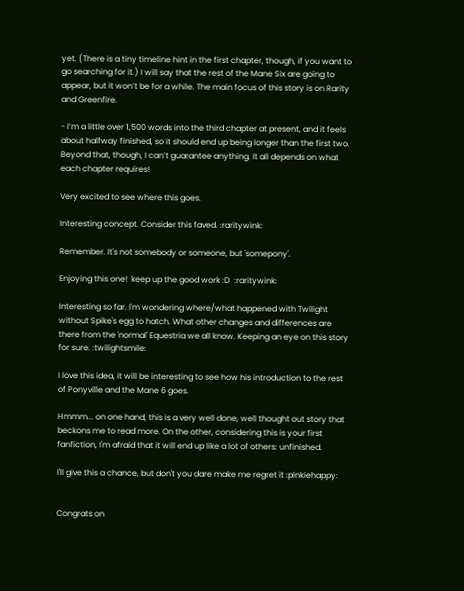yet. (There is a tiny timeline hint in the first chapter, though, if you want to go searching for it.) I will say that the rest of the Mane Six are going to appear, but it won’t be for a while. The main focus of this story is on Rarity and Greenfire.

- I’m a little over 1,500 words into the third chapter at present, and it feels about halfway finished, so it should end up being longer than the first two. Beyond that, though, I can’t guarantee anything. It all depends on what each chapter requires!

Very excited to see where this goes.

Interesting concept. Consider this faved. :raritywink:

Remember. It's not somebody or someone, but 'somepony'.

Enjoying this one!  keep up the good work :D  :raritywink:

Interesting so far. I'm wondering where/what happened with Twilight without Spike's egg to hatch. What other changes and differences are there from the 'normal' Equestria we all know. Keeping an eye on this story for sure. :twilightsmile:

I love this idea, it will be interesting to see how his introduction to the rest of Ponyville and the Mane 6 goes.

Hmmm... on one hand, this is a very well done, well thought out story that beckons me to read more. On the other, considering this is your first fanfiction, I'm afraid that it will end up like a lot of others: unfinished.

I'll give this a chance, but don't you dare make me regret it :pinkiehappy:


Congrats on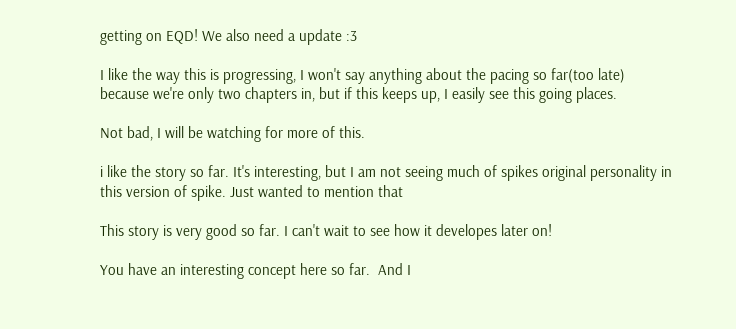getting on EQD! We also need a update :3

I like the way this is progressing, I won't say anything about the pacing so far(too late)  because we're only two chapters in, but if this keeps up, I easily see this going places.

Not bad, I will be watching for more of this.

i like the story so far. It's interesting, but I am not seeing much of spikes original personality in this version of spike. Just wanted to mention that

This story is very good so far. I can't wait to see how it developes later on!

You have an interesting concept here so far.  And I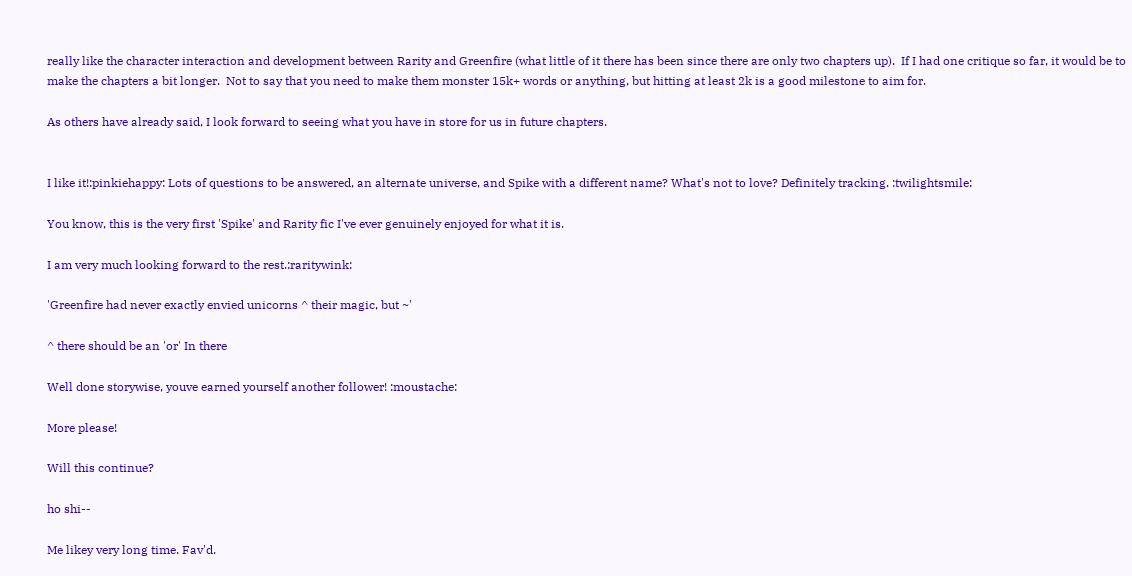really like the character interaction and development between Rarity and Greenfire (what little of it there has been since there are only two chapters up).  If I had one critique so far, it would be to make the chapters a bit longer.  Not to say that you need to make them monster 15k+ words or anything, but hitting at least 2k is a good milestone to aim for.

As others have already said, I look forward to seeing what you have in store for us in future chapters.


I like it!:pinkiehappy: Lots of questions to be answered, an alternate universe, and Spike with a different name? What's not to love? Definitely tracking. :twilightsmile:

You know, this is the very first 'Spike' and Rarity fic I've ever genuinely enjoyed for what it is.

I am very much looking forward to the rest.:raritywink:

'Greenfire had never exactly envied unicorns ^ their magic, but ~'

^ there should be an 'or' In there

Well done storywise, youve earned yourself another follower! :moustache:

More please!

Will this continue?

ho shi--

Me likey very long time. Fav'd.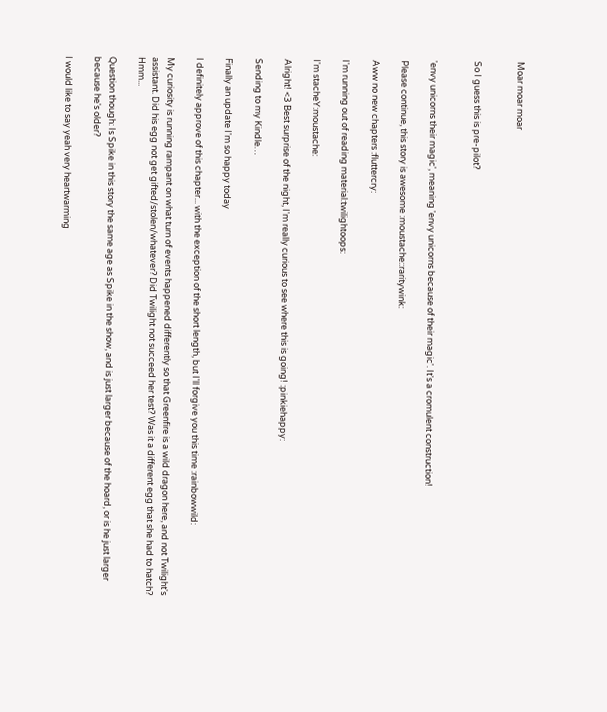Moar moar moar


So I guess this is pre-pilot?


'envy unicorns their magic', meaning 'envy unicorns because of their magic'. It's a cromulent construction!

Please continue, this story is awesome :moustache::raritywink:

Aww no new chapters :fluttercry:

I'm running out of reading material:twilightoops:

I'm stacheY:moustache:

Alright! <3 Best surprise of the night, I'm really curious to see where this is going! :pinkiehappy:

Sending to my Kindle…

Finally an update I'm so happy today

I definitely approve of this chapter... with the exception of the short length, but I'll forgive you this time :rainbowwild:

My curiosity is running rampant on what turn of events happened differently so that Greenfire is a wild dragon here, and not Twilight's assistant. Did his egg not get gifted/stolen/whatever? Did Twilight not succeed her test? Was it a different egg that she had to hatch? Hmm...

Question though: Is Spike in this story the same age as Spike in the show, and is just larger because of the hoard, or is he just larger because he's older?

I would like to say yeah very heartwarming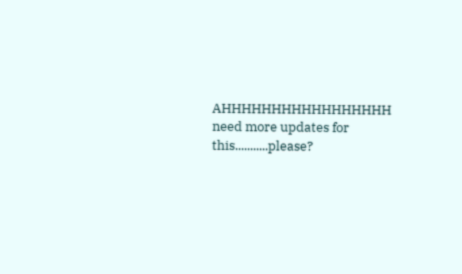AHHHHHHHHHHHHHHHHH need more updates for this...........please?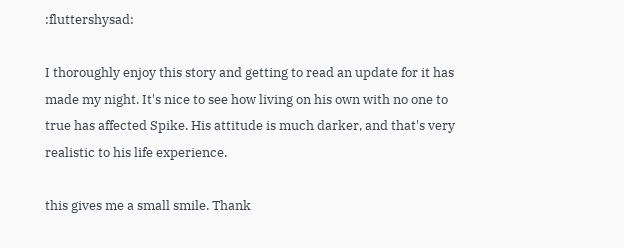:fluttershysad:

I thoroughly enjoy this story and getting to read an update for it has made my night. It's nice to see how living on his own with no one to true has affected Spike. His attitude is much darker, and that's very realistic to his life experience.

this gives me a small smile. Thank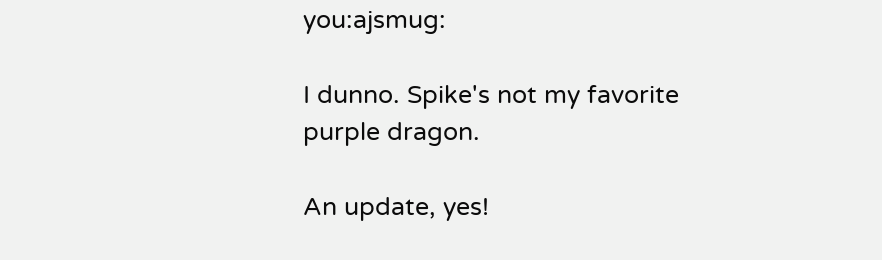you:ajsmug:

I dunno. Spike's not my favorite purple dragon.

An update, yes!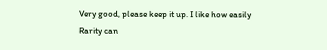Very good, please keep it up. I like how easily Rarity can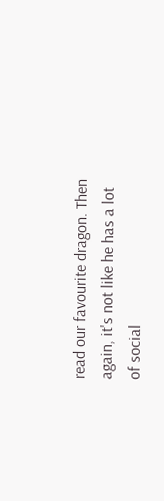read our favourite dragon. Then again, it's not like he has a lot of social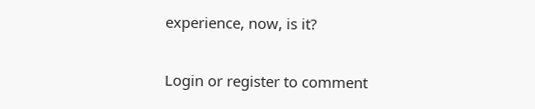experience, now, is it?

Login or register to comment